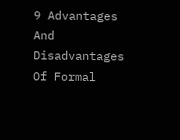9 Advantages And Disadvantages Of Formal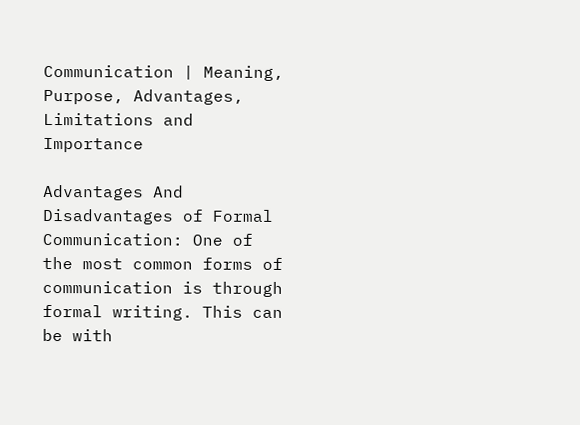Communication | Meaning, Purpose, Advantages, Limitations and Importance

Advantages And Disadvantages of Formal Communication: One of the most common forms of communication is through formal writing. This can be with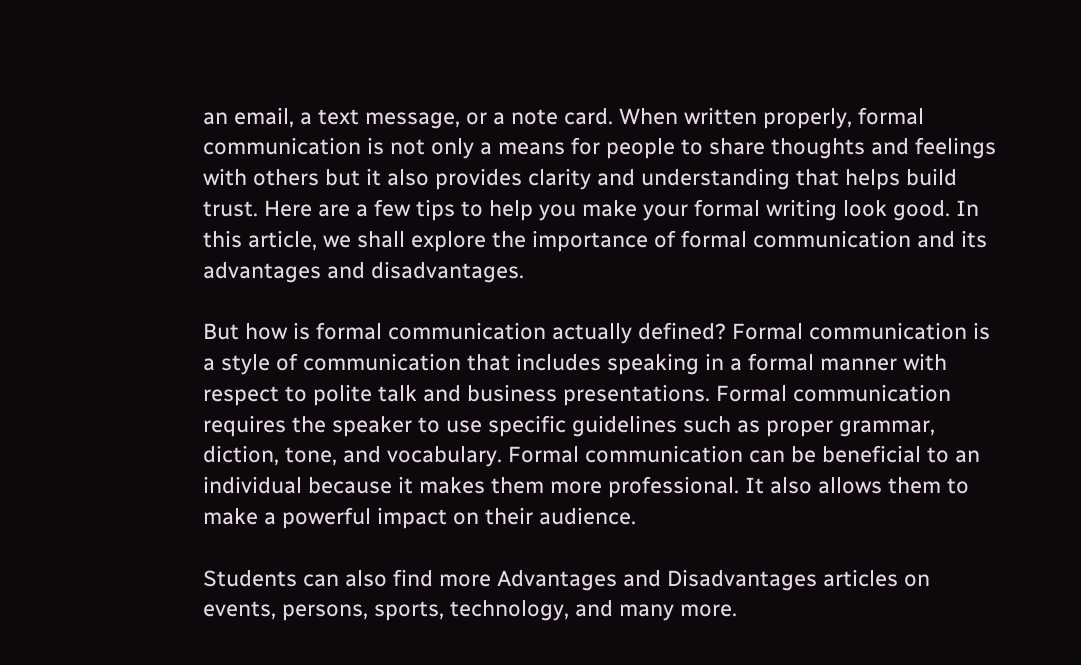an email, a text message, or a note card. When written properly, formal communication is not only a means for people to share thoughts and feelings with others but it also provides clarity and understanding that helps build trust. Here are a few tips to help you make your formal writing look good. In this article, we shall explore the importance of formal communication and its advantages and disadvantages.

But how is formal communication actually defined? Formal communication is a style of communication that includes speaking in a formal manner with respect to polite talk and business presentations. Formal communication requires the speaker to use specific guidelines such as proper grammar, diction, tone, and vocabulary. Formal communication can be beneficial to an individual because it makes them more professional. It also allows them to make a powerful impact on their audience.

Students can also find more Advantages and Disadvantages articles on events, persons, sports, technology, and many more.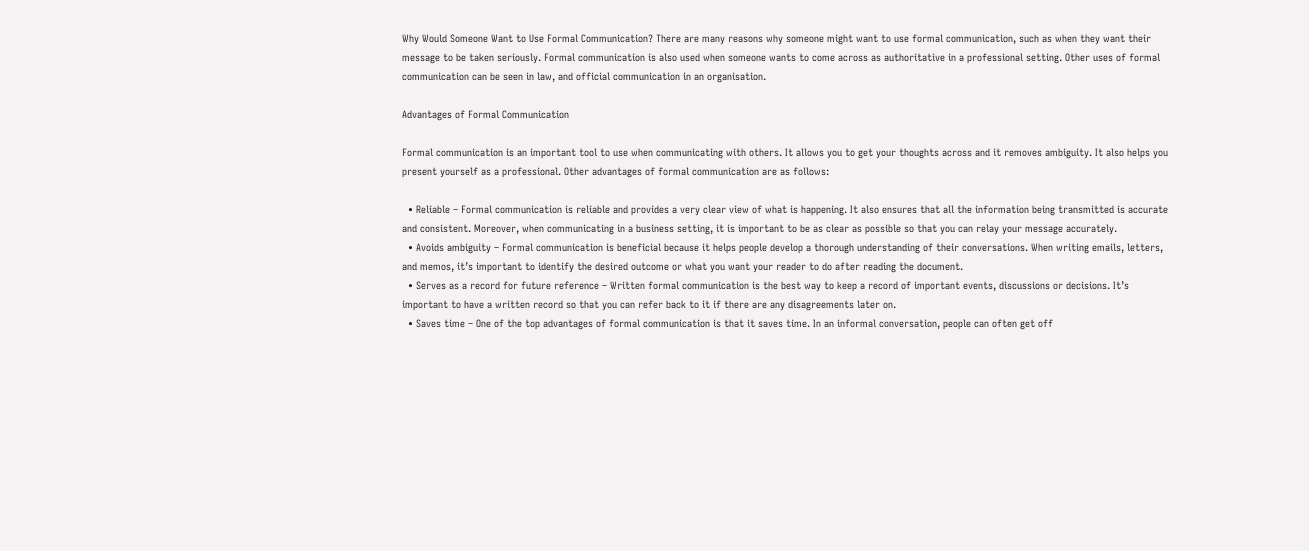Why Would Someone Want to Use Formal Communication? There are many reasons why someone might want to use formal communication, such as when they want their message to be taken seriously. Formal communication is also used when someone wants to come across as authoritative in a professional setting. Other uses of formal communication can be seen in law, and official communication in an organisation.

Advantages of Formal Communication

Formal communication is an important tool to use when communicating with others. It allows you to get your thoughts across and it removes ambiguity. It also helps you present yourself as a professional. Other advantages of formal communication are as follows:

  • Reliable – Formal communication is reliable and provides a very clear view of what is happening. It also ensures that all the information being transmitted is accurate and consistent. Moreover, when communicating in a business setting, it is important to be as clear as possible so that you can relay your message accurately.
  • Avoids ambiguity – Formal communication is beneficial because it helps people develop a thorough understanding of their conversations. When writing emails, letters, and memos, it’s important to identify the desired outcome or what you want your reader to do after reading the document.
  • Serves as a record for future reference – Written formal communication is the best way to keep a record of important events, discussions or decisions. It’s important to have a written record so that you can refer back to it if there are any disagreements later on.
  • Saves time – One of the top advantages of formal communication is that it saves time. In an informal conversation, people can often get off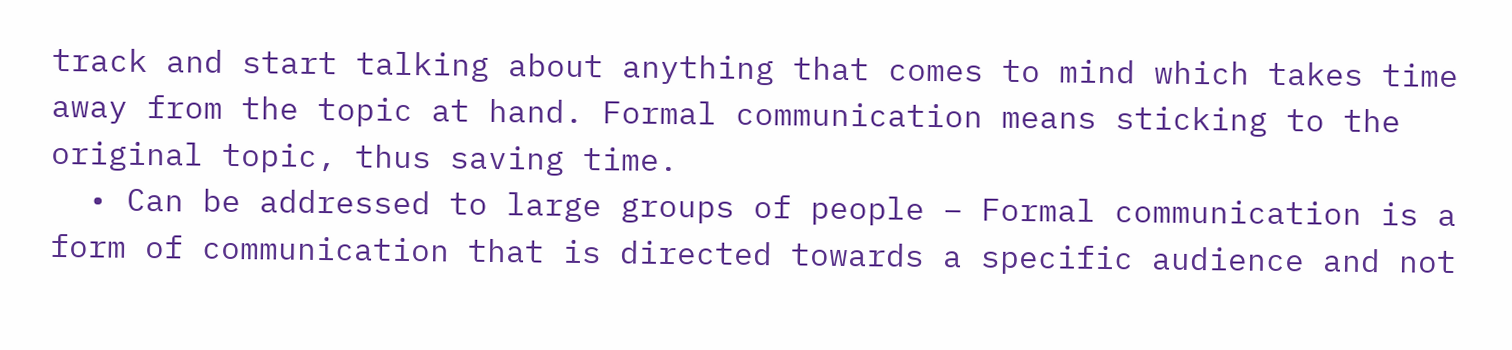track and start talking about anything that comes to mind which takes time away from the topic at hand. Formal communication means sticking to the original topic, thus saving time.
  • Can be addressed to large groups of people – Formal communication is a form of communication that is directed towards a specific audience and not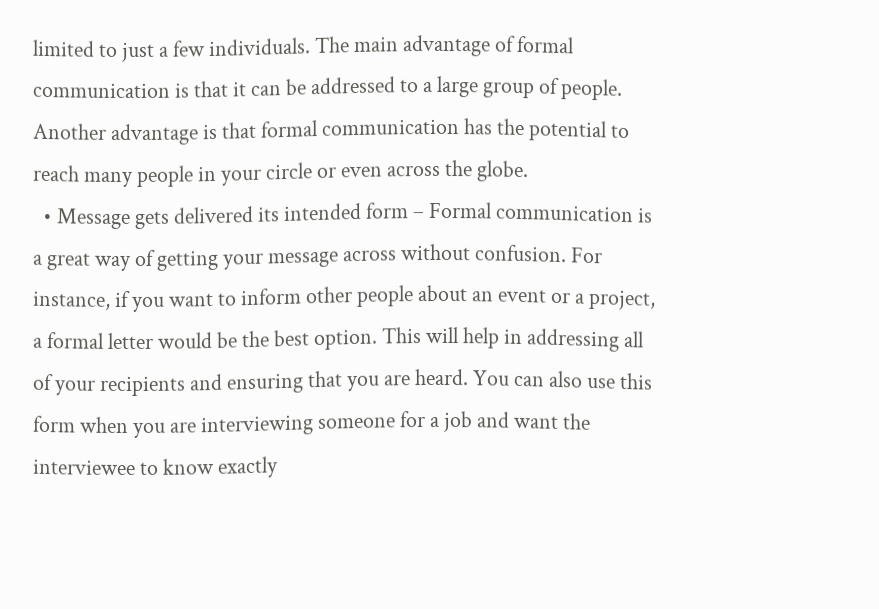limited to just a few individuals. The main advantage of formal communication is that it can be addressed to a large group of people. Another advantage is that formal communication has the potential to reach many people in your circle or even across the globe.
  • Message gets delivered its intended form – Formal communication is a great way of getting your message across without confusion. For instance, if you want to inform other people about an event or a project, a formal letter would be the best option. This will help in addressing all of your recipients and ensuring that you are heard. You can also use this form when you are interviewing someone for a job and want the interviewee to know exactly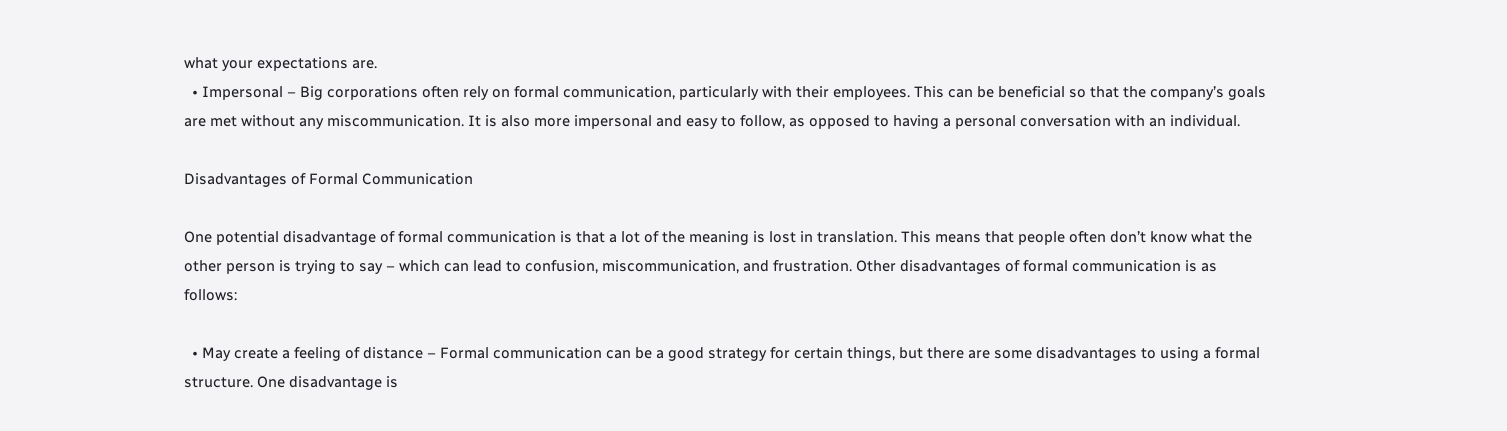what your expectations are.
  • Impersonal – Big corporations often rely on formal communication, particularly with their employees. This can be beneficial so that the company’s goals are met without any miscommunication. It is also more impersonal and easy to follow, as opposed to having a personal conversation with an individual.

Disadvantages of Formal Communication

One potential disadvantage of formal communication is that a lot of the meaning is lost in translation. This means that people often don’t know what the other person is trying to say – which can lead to confusion, miscommunication, and frustration. Other disadvantages of formal communication is as follows:

  • May create a feeling of distance – Formal communication can be a good strategy for certain things, but there are some disadvantages to using a formal structure. One disadvantage is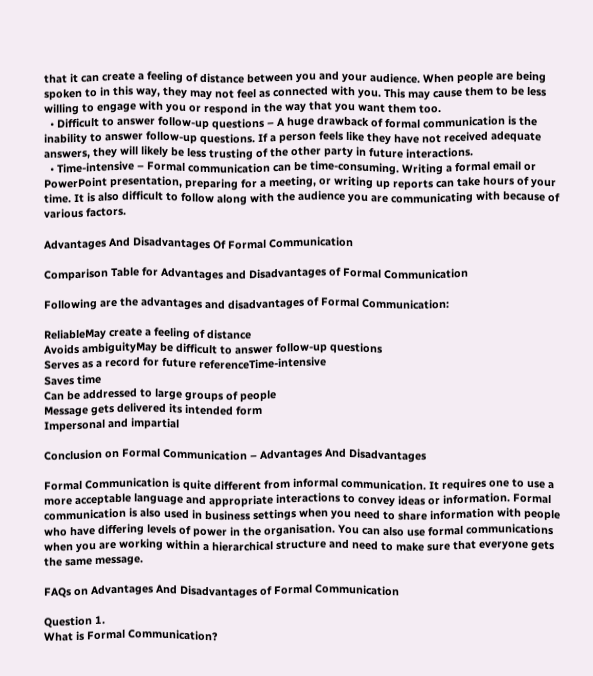that it can create a feeling of distance between you and your audience. When people are being spoken to in this way, they may not feel as connected with you. This may cause them to be less willing to engage with you or respond in the way that you want them too.
  • Difficult to answer follow-up questions – A huge drawback of formal communication is the inability to answer follow-up questions. If a person feels like they have not received adequate answers, they will likely be less trusting of the other party in future interactions.
  • Time-intensive – Formal communication can be time-consuming. Writing a formal email or PowerPoint presentation, preparing for a meeting, or writing up reports can take hours of your time. It is also difficult to follow along with the audience you are communicating with because of various factors.

Advantages And Disadvantages Of Formal Communication

Comparison Table for Advantages and Disadvantages of Formal Communication

Following are the advantages and disadvantages of Formal Communication:

ReliableMay create a feeling of distance
Avoids ambiguityMay be difficult to answer follow-up questions
Serves as a record for future referenceTime-intensive
Saves time
Can be addressed to large groups of people
Message gets delivered its intended form
Impersonal and impartial

Conclusion on Formal Communication – Advantages And Disadvantages

Formal Communication is quite different from informal communication. It requires one to use a more acceptable language and appropriate interactions to convey ideas or information. Formal communication is also used in business settings when you need to share information with people who have differing levels of power in the organisation. You can also use formal communications when you are working within a hierarchical structure and need to make sure that everyone gets the same message.

FAQs on Advantages And Disadvantages of Formal Communication

Question 1.
What is Formal Communication?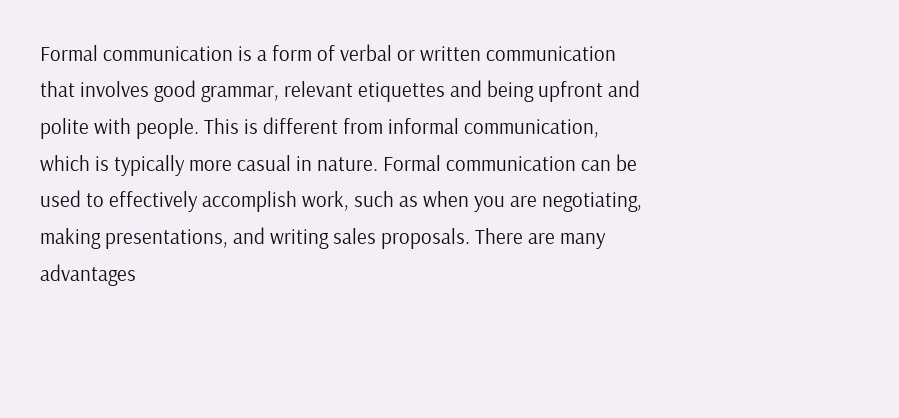Formal communication is a form of verbal or written communication that involves good grammar, relevant etiquettes and being upfront and polite with people. This is different from informal communication, which is typically more casual in nature. Formal communication can be used to effectively accomplish work, such as when you are negotiating, making presentations, and writing sales proposals. There are many advantages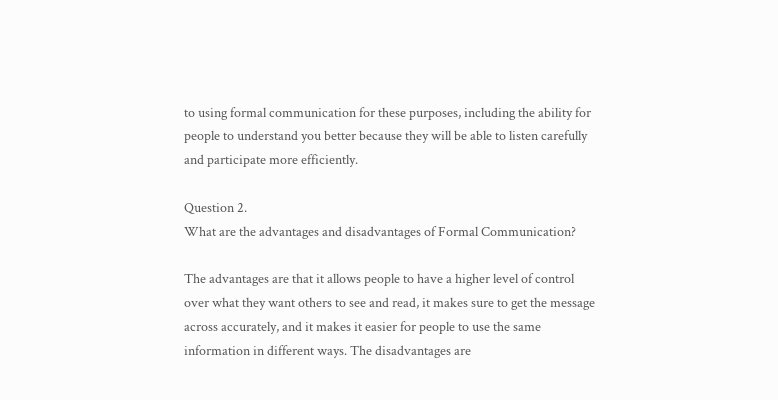to using formal communication for these purposes, including the ability for people to understand you better because they will be able to listen carefully and participate more efficiently.

Question 2.
What are the advantages and disadvantages of Formal Communication?

The advantages are that it allows people to have a higher level of control over what they want others to see and read, it makes sure to get the message across accurately, and it makes it easier for people to use the same information in different ways. The disadvantages are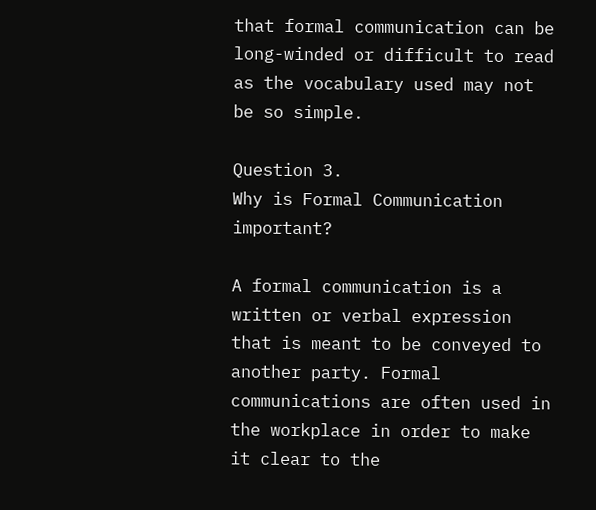that formal communication can be long-winded or difficult to read as the vocabulary used may not be so simple.

Question 3.
Why is Formal Communication important?

A formal communication is a written or verbal expression that is meant to be conveyed to another party. Formal communications are often used in the workplace in order to make it clear to the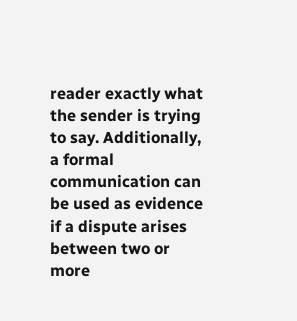reader exactly what the sender is trying to say. Additionally, a formal communication can be used as evidence if a dispute arises between two or more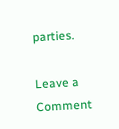parties.

Leave a Comment